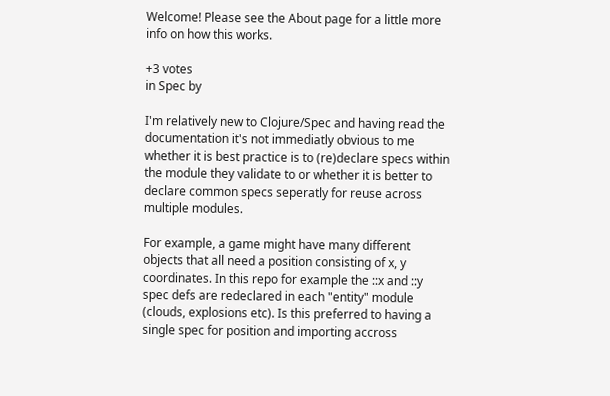Welcome! Please see the About page for a little more info on how this works.

+3 votes
in Spec by

I'm relatively new to Clojure/Spec and having read the documentation it's not immediatly obvious to me whether it is best practice is to (re)declare specs within the module they validate to or whether it is better to declare common specs seperatly for reuse across multiple modules.

For example, a game might have many different objects that all need a position consisting of x, y coordinates. In this repo for example the ::x and ::y spec defs are redeclared in each "entity" module (clouds, explosions etc). Is this preferred to having a single spec for position and importing accross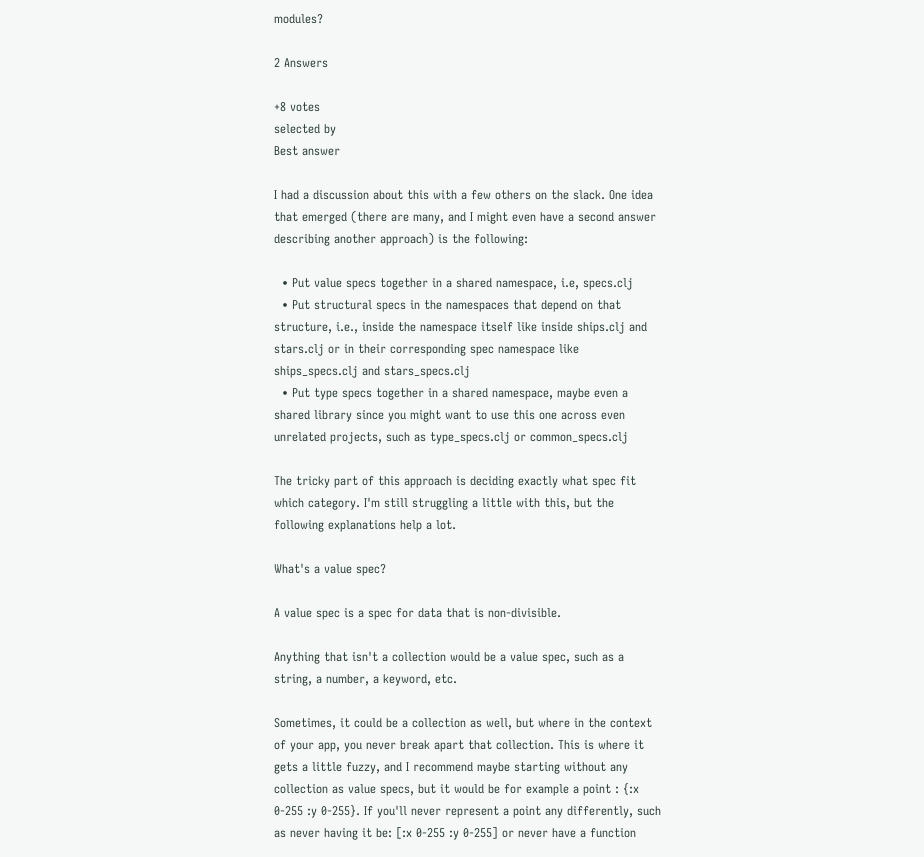modules?

2 Answers

+8 votes
selected by
Best answer

I had a discussion about this with a few others on the slack. One idea that emerged (there are many, and I might even have a second answer describing another approach) is the following:

  • Put value specs together in a shared namespace, i.e, specs.clj
  • Put structural specs in the namespaces that depend on that structure, i.e., inside the namespace itself like inside ships.clj and stars.clj or in their corresponding spec namespace like ships_specs.clj and stars_specs.clj
  • Put type specs together in a shared namespace, maybe even a shared library since you might want to use this one across even unrelated projects, such as type_specs.clj or common_specs.clj

The tricky part of this approach is deciding exactly what spec fit which category. I'm still struggling a little with this, but the following explanations help a lot.

What's a value spec?

A value spec is a spec for data that is non-divisible.

Anything that isn't a collection would be a value spec, such as a string, a number, a keyword, etc.

Sometimes, it could be a collection as well, but where in the context of your app, you never break apart that collection. This is where it gets a little fuzzy, and I recommend maybe starting without any collection as value specs, but it would be for example a point : {:x 0-255 :y 0-255}. If you'll never represent a point any differently, such as never having it be: [:x 0-255 :y 0-255] or never have a function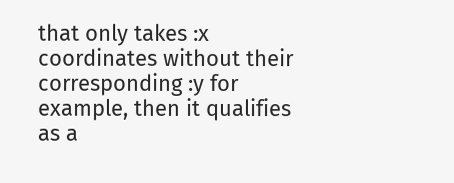that only takes :x coordinates without their corresponding :y for example, then it qualifies as a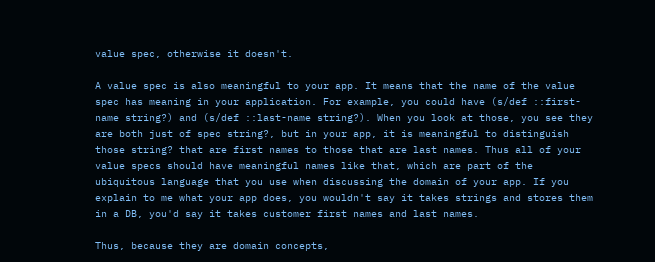value spec, otherwise it doesn't.

A value spec is also meaningful to your app. It means that the name of the value spec has meaning in your application. For example, you could have (s/def ::first-name string?) and (s/def ::last-name string?). When you look at those, you see they are both just of spec string?, but in your app, it is meaningful to distinguish those string? that are first names to those that are last names. Thus all of your value specs should have meaningful names like that, which are part of the ubiquitous language that you use when discussing the domain of your app. If you explain to me what your app does, you wouldn't say it takes strings and stores them in a DB, you'd say it takes customer first names and last names.

Thus, because they are domain concepts,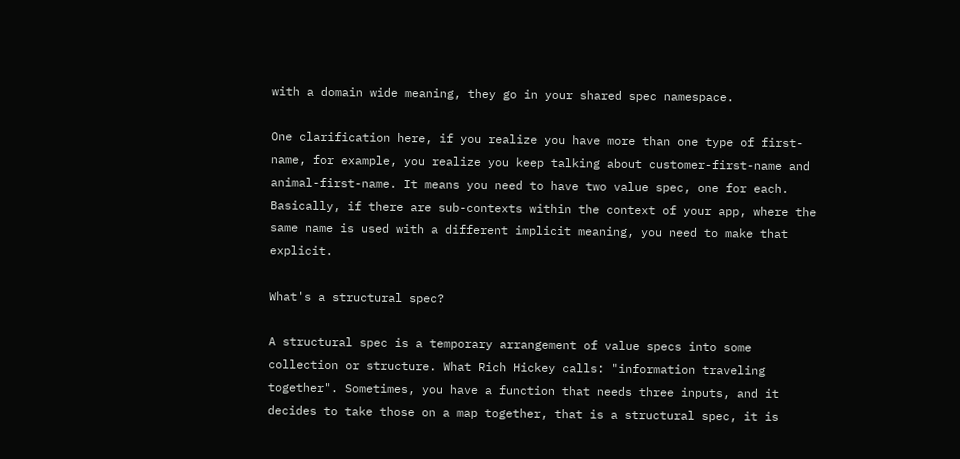with a domain wide meaning, they go in your shared spec namespace.

One clarification here, if you realize you have more than one type of first-name, for example, you realize you keep talking about customer-first-name and animal-first-name. It means you need to have two value spec, one for each. Basically, if there are sub-contexts within the context of your app, where the same name is used with a different implicit meaning, you need to make that explicit.

What's a structural spec?

A structural spec is a temporary arrangement of value specs into some collection or structure. What Rich Hickey calls: "information traveling together". Sometimes, you have a function that needs three inputs, and it decides to take those on a map together, that is a structural spec, it is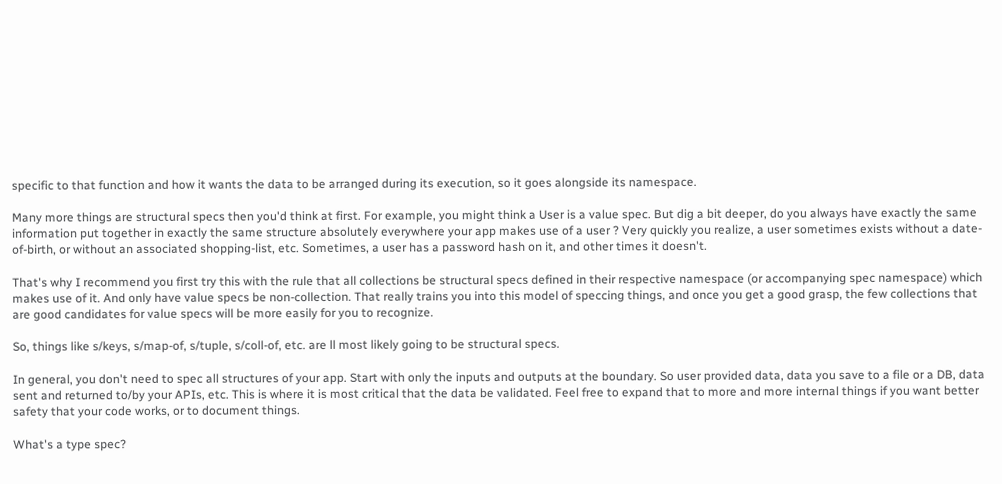specific to that function and how it wants the data to be arranged during its execution, so it goes alongside its namespace.

Many more things are structural specs then you'd think at first. For example, you might think a User is a value spec. But dig a bit deeper, do you always have exactly the same information put together in exactly the same structure absolutely everywhere your app makes use of a user ? Very quickly you realize, a user sometimes exists without a date-of-birth, or without an associated shopping-list, etc. Sometimes, a user has a password hash on it, and other times it doesn't.

That's why I recommend you first try this with the rule that all collections be structural specs defined in their respective namespace (or accompanying spec namespace) which makes use of it. And only have value specs be non-collection. That really trains you into this model of speccing things, and once you get a good grasp, the few collections that are good candidates for value specs will be more easily for you to recognize.

So, things like s/keys, s/map-of, s/tuple, s/coll-of, etc. are ll most likely going to be structural specs.

In general, you don't need to spec all structures of your app. Start with only the inputs and outputs at the boundary. So user provided data, data you save to a file or a DB, data sent and returned to/by your APIs, etc. This is where it is most critical that the data be validated. Feel free to expand that to more and more internal things if you want better safety that your code works, or to document things.

What's a type spec?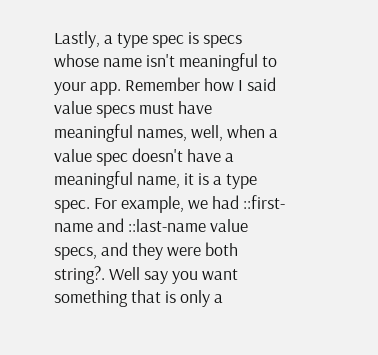Lastly, a type spec is specs whose name isn't meaningful to your app. Remember how I said value specs must have meaningful names, well, when a value spec doesn't have a meaningful name, it is a type spec. For example, we had ::first-name and ::last-name value specs, and they were both string?. Well say you want something that is only a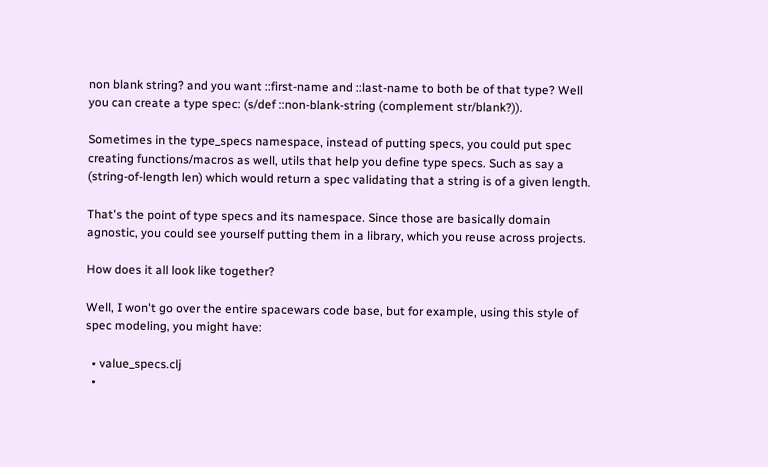non blank string? and you want ::first-name and ::last-name to both be of that type? Well you can create a type spec: (s/def ::non-blank-string (complement str/blank?)).

Sometimes in the type_specs namespace, instead of putting specs, you could put spec creating functions/macros as well, utils that help you define type specs. Such as say a (string-of-length len) which would return a spec validating that a string is of a given length.

That's the point of type specs and its namespace. Since those are basically domain agnostic, you could see yourself putting them in a library, which you reuse across projects.

How does it all look like together?

Well, I won't go over the entire spacewars code base, but for example, using this style of spec modeling, you might have:

  • value_specs.clj
  •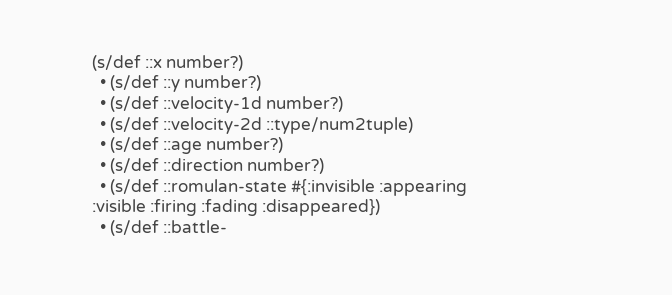(s/def ::x number?)
  • (s/def ::y number?)
  • (s/def ::velocity-1d number?)
  • (s/def ::velocity-2d ::type/num2tuple)
  • (s/def ::age number?)
  • (s/def ::direction number?)
  • (s/def ::romulan-state #{:invisible :appearing :visible :firing :fading :disappeared})
  • (s/def ::battle-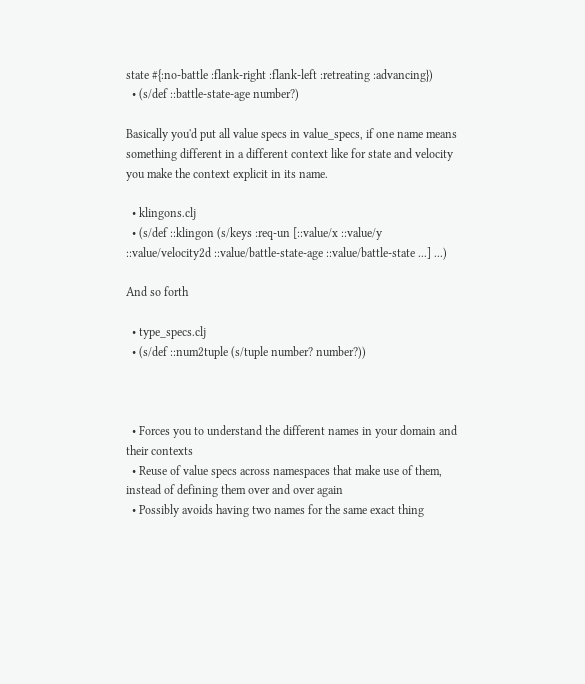state #{:no-battle :flank-right :flank-left :retreating :advancing})
  • (s/def ::battle-state-age number?)

Basically you'd put all value specs in value_specs, if one name means something different in a different context like for state and velocity you make the context explicit in its name.

  • klingons.clj
  • (s/def ::klingon (s/keys :req-un [::value/x ::value/y ::value/velocity2d ::value/battle-state-age ::value/battle-state ...] ...)

And so forth

  • type_specs.clj
  • (s/def ::num2tuple (s/tuple number? number?))



  • Forces you to understand the different names in your domain and their contexts
  • Reuse of value specs across namespaces that make use of them, instead of defining them over and over again
  • Possibly avoids having two names for the same exact thing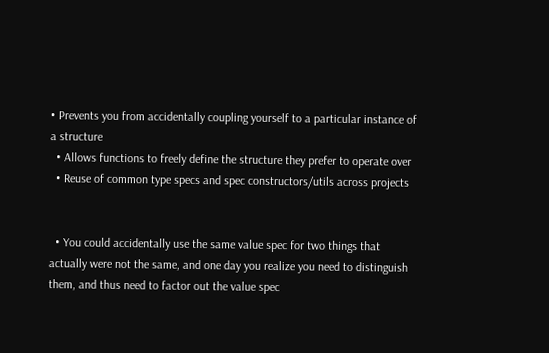• Prevents you from accidentally coupling yourself to a particular instance of a structure
  • Allows functions to freely define the structure they prefer to operate over
  • Reuse of common type specs and spec constructors/utils across projects


  • You could accidentally use the same value spec for two things that actually were not the same, and one day you realize you need to distinguish them, and thus need to factor out the value spec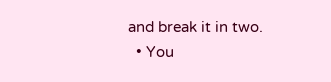and break it in two.
  • You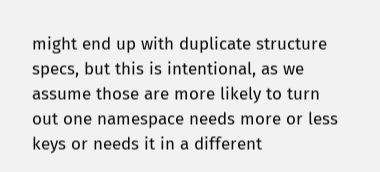might end up with duplicate structure specs, but this is intentional, as we assume those are more likely to turn out one namespace needs more or less keys or needs it in a different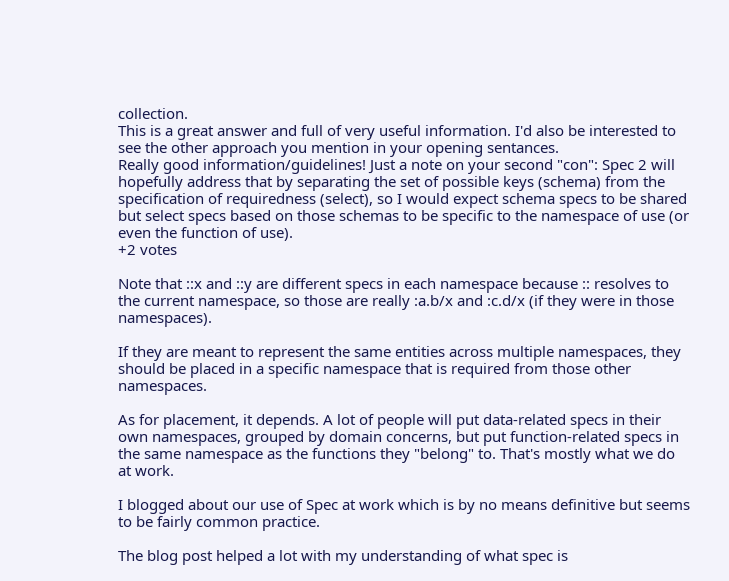collection.
This is a great answer and full of very useful information. I'd also be interested to see the other approach you mention in your opening sentances.
Really good information/guidelines! Just a note on your second "con": Spec 2 will hopefully address that by separating the set of possible keys (schema) from the specification of requiredness (select), so I would expect schema specs to be shared but select specs based on those schemas to be specific to the namespace of use (or even the function of use).
+2 votes

Note that ::x and ::y are different specs in each namespace because :: resolves to the current namespace, so those are really :a.b/x and :c.d/x (if they were in those namespaces).

If they are meant to represent the same entities across multiple namespaces, they should be placed in a specific namespace that is required from those other namespaces.

As for placement, it depends. A lot of people will put data-related specs in their own namespaces, grouped by domain concerns, but put function-related specs in the same namespace as the functions they "belong" to. That's mostly what we do at work.

I blogged about our use of Spec at work which is by no means definitive but seems to be fairly common practice.

The blog post helped a lot with my understanding of what spec is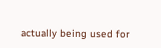actually being used for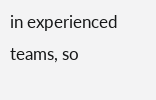in experienced teams, so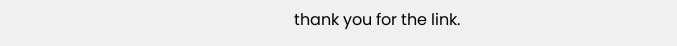thank you for the link.